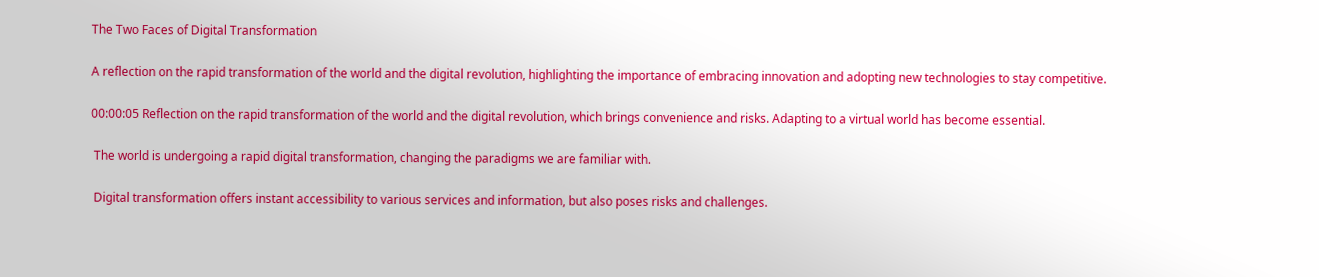The Two Faces of Digital Transformation

A reflection on the rapid transformation of the world and the digital revolution, highlighting the importance of embracing innovation and adopting new technologies to stay competitive.

00:00:05 Reflection on the rapid transformation of the world and the digital revolution, which brings convenience and risks. Adapting to a virtual world has become essential.

 The world is undergoing a rapid digital transformation, changing the paradigms we are familiar with.

 Digital transformation offers instant accessibility to various services and information, but also poses risks and challenges.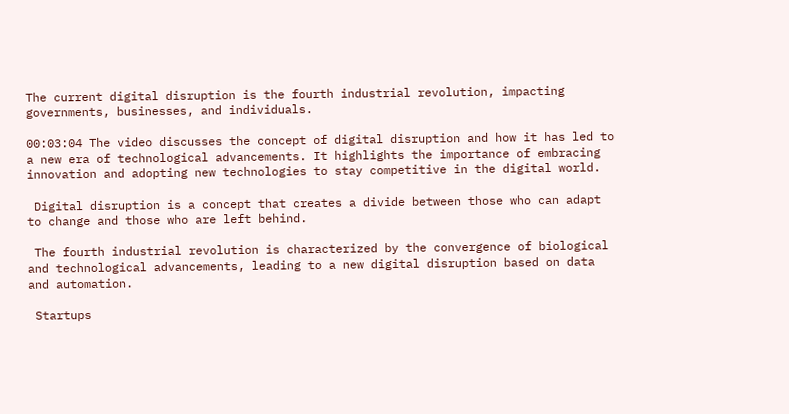The current digital disruption is the fourth industrial revolution, impacting governments, businesses, and individuals.

00:03:04 The video discusses the concept of digital disruption and how it has led to a new era of technological advancements. It highlights the importance of embracing innovation and adopting new technologies to stay competitive in the digital world.

 Digital disruption is a concept that creates a divide between those who can adapt to change and those who are left behind.

 The fourth industrial revolution is characterized by the convergence of biological and technological advancements, leading to a new digital disruption based on data and automation.

 Startups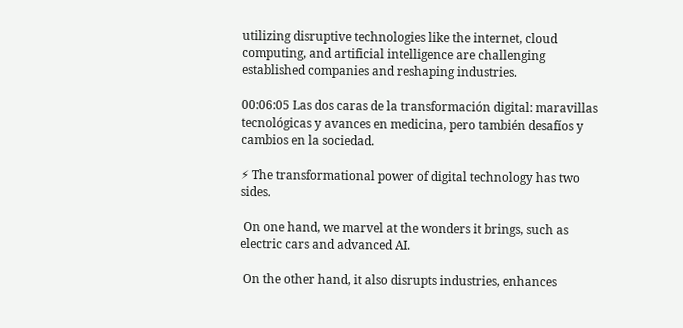utilizing disruptive technologies like the internet, cloud computing, and artificial intelligence are challenging established companies and reshaping industries.

00:06:05 Las dos caras de la transformación digital: maravillas tecnológicas y avances en medicina, pero también desafíos y cambios en la sociedad.

⚡ The transformational power of digital technology has two sides.

 On one hand, we marvel at the wonders it brings, such as electric cars and advanced AI.

 On the other hand, it also disrupts industries, enhances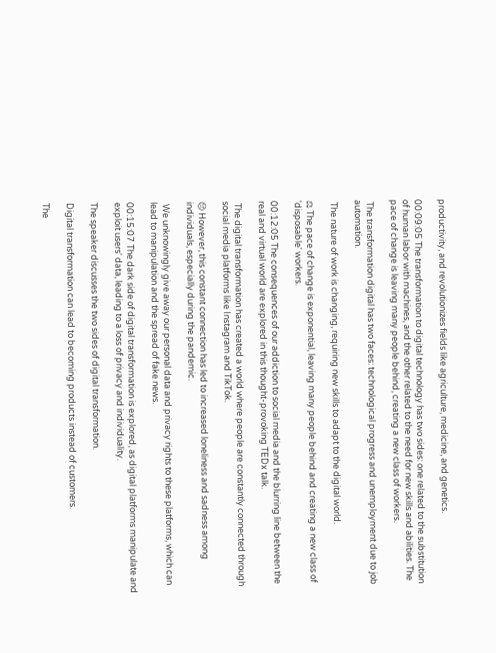productivity, and revolutionizes fields like agriculture, medicine, and genetics.

00:09:05 The transformation to digital technology has two sides: one related to the substitution of human labor with machines, and the other related to the need for new skills and abilities. The pace of change is leaving many people behind, creating a new class of workers.

 The transformation digital has two faces: technological progress and unemployment due to job automation.

 The nature of work is changing, requiring new skills to adapt to the digital world.

⚖ The pace of change is exponential, leaving many people behind and creating a new class of 'disposable' workers.

00:12:05 The consequences of our addiction to social media and the blurring line between the real and virtual world are explored in this thought-provoking TEDx talk.

 The digital transformation has created a world where people are constantly connected through social media platforms like Instagram and TikTok.

😔 However, this constant connection has led to increased loneliness and sadness among individuals, especially during the pandemic.

 We unknowingly give away our personal data and privacy rights to these platforms, which can lead to manipulation and the spread of fake news.

00:15:07 The dark side of digital transformation is explored, as digital platforms manipulate and exploit users' data, leading to a loss of privacy and individuality.

The speaker discusses the two sides of digital transformation.

Digital transformation can lead to becoming products instead of customers.

The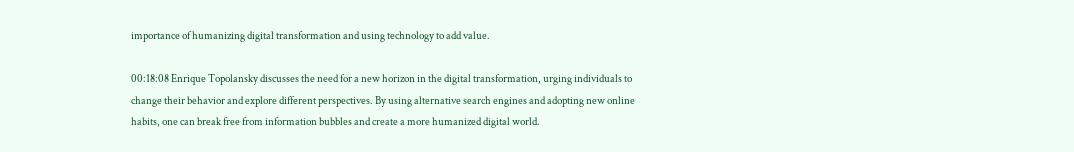importance of humanizing digital transformation and using technology to add value.

00:18:08 Enrique Topolansky discusses the need for a new horizon in the digital transformation, urging individuals to change their behavior and explore different perspectives. By using alternative search engines and adopting new online habits, one can break free from information bubbles and create a more humanized digital world.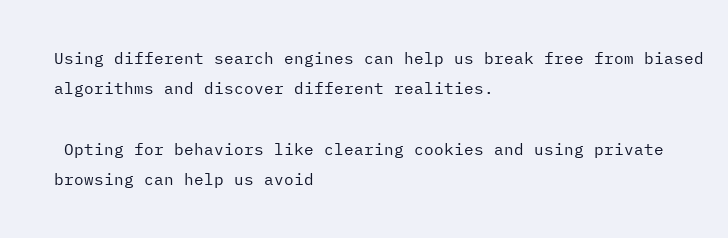Using different search engines can help us break free from biased algorithms and discover different realities.

 Opting for behaviors like clearing cookies and using private browsing can help us avoid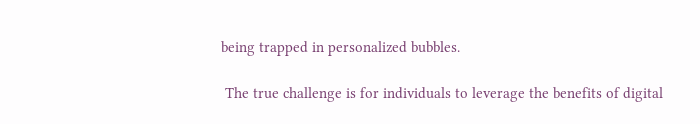being trapped in personalized bubbles.

 The true challenge is for individuals to leverage the benefits of digital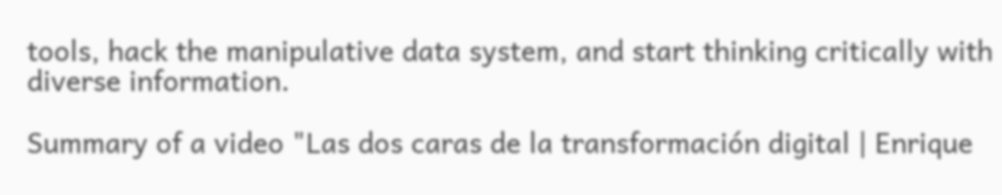tools, hack the manipulative data system, and start thinking critically with diverse information.

Summary of a video "Las dos caras de la transformación digital | Enrique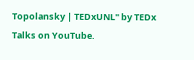Topolansky | TEDxUNL" by TEDx Talks on YouTube.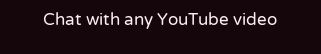Chat with any YouTube video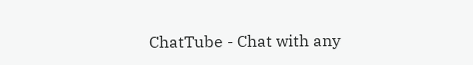ChatTube - Chat with any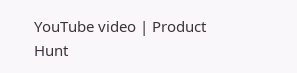YouTube video | Product Hunt